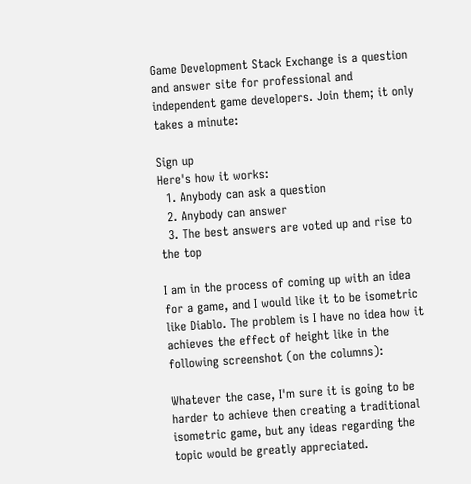Game Development Stack Exchange is a question and answer site for professional and independent game developers. Join them; it only takes a minute:

Sign up
Here's how it works:
  1. Anybody can ask a question
  2. Anybody can answer
  3. The best answers are voted up and rise to the top

I am in the process of coming up with an idea for a game, and I would like it to be isometric like Diablo. The problem is I have no idea how it achieves the effect of height like in the following screenshot (on the columns):

Whatever the case, I'm sure it is going to be harder to achieve then creating a traditional isometric game, but any ideas regarding the topic would be greatly appreciated.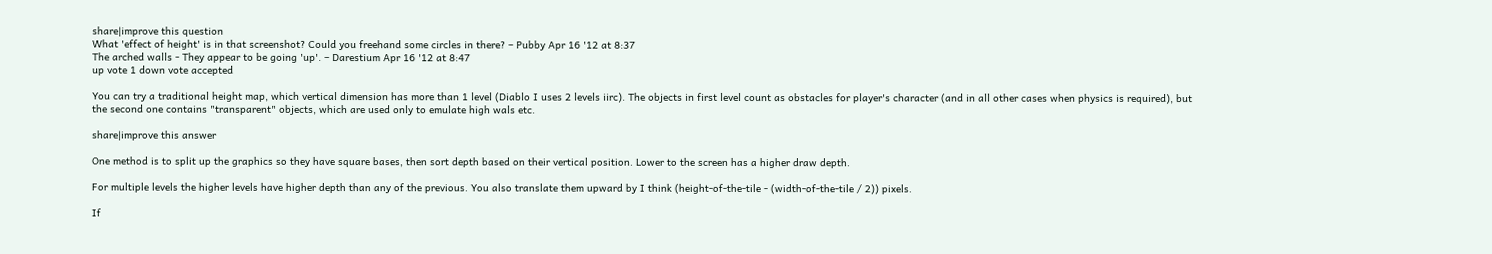share|improve this question
What 'effect of height' is in that screenshot? Could you freehand some circles in there? – Pubby Apr 16 '12 at 8:37
The arched walls - They appear to be going 'up'. – Darestium Apr 16 '12 at 8:47
up vote 1 down vote accepted

You can try a traditional height map, which vertical dimension has more than 1 level (Diablo I uses 2 levels iirc). The objects in first level count as obstacles for player's character (and in all other cases when physics is required), but the second one contains "transparent" objects, which are used only to emulate high wals etc.

share|improve this answer

One method is to split up the graphics so they have square bases, then sort depth based on their vertical position. Lower to the screen has a higher draw depth.

For multiple levels the higher levels have higher depth than any of the previous. You also translate them upward by I think (height-of-the-tile - (width-of-the-tile / 2)) pixels.

If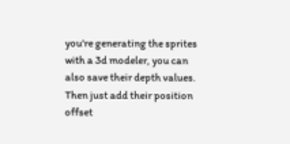you're generating the sprites with a 3d modeler, you can also save their depth values. Then just add their position offset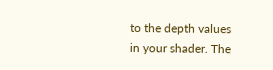to the depth values in your shader. The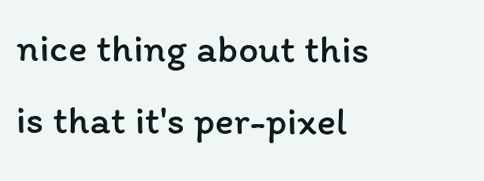nice thing about this is that it's per-pixel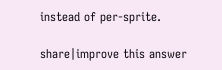instead of per-sprite.

share|improve this answer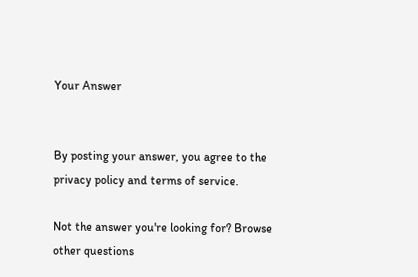Your Answer


By posting your answer, you agree to the privacy policy and terms of service.

Not the answer you're looking for? Browse other questions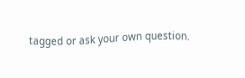tagged or ask your own question.